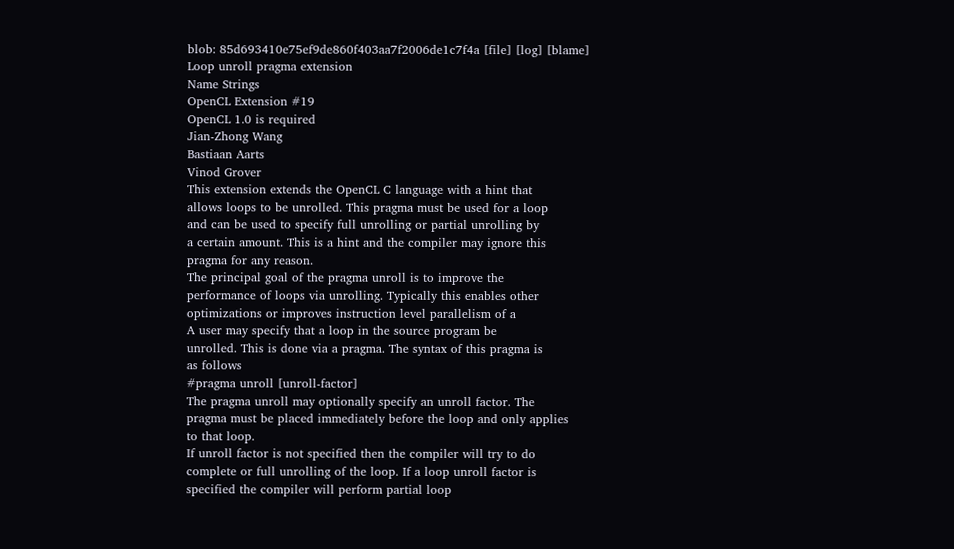blob: 85d693410e75ef9de860f403aa7f2006de1c7f4a [file] [log] [blame]
Loop unroll pragma extension
Name Strings
OpenCL Extension #19
OpenCL 1.0 is required
Jian-Zhong Wang
Bastiaan Aarts
Vinod Grover
This extension extends the OpenCL C language with a hint that
allows loops to be unrolled. This pragma must be used for a loop
and can be used to specify full unrolling or partial unrolling by
a certain amount. This is a hint and the compiler may ignore this
pragma for any reason.
The principal goal of the pragma unroll is to improve the
performance of loops via unrolling. Typically this enables other
optimizations or improves instruction level parallelism of a
A user may specify that a loop in the source program be
unrolled. This is done via a pragma. The syntax of this pragma is
as follows
#pragma unroll [unroll-factor]
The pragma unroll may optionally specify an unroll factor. The
pragma must be placed immediately before the loop and only applies
to that loop.
If unroll factor is not specified then the compiler will try to do
complete or full unrolling of the loop. If a loop unroll factor is
specified the compiler will perform partial loop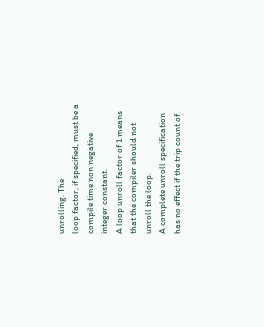unrolling. The
loop factor, if specified, must be a compile time non negative
integer constant.
A loop unroll factor of 1 means that the compiler should not
unroll the loop.
A complete unroll specification has no effect if the trip count of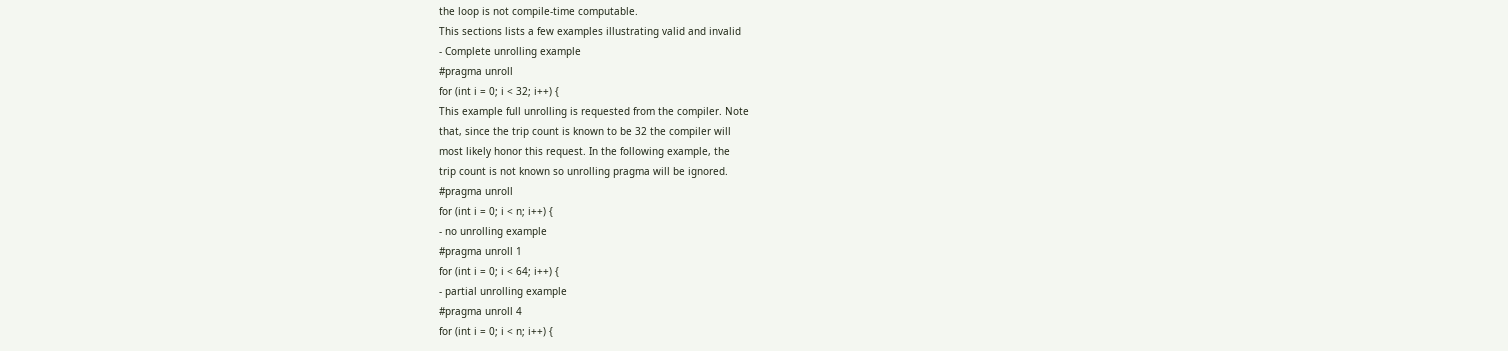the loop is not compile-time computable.
This sections lists a few examples illustrating valid and invalid
- Complete unrolling example
#pragma unroll
for (int i = 0; i < 32; i++) {
This example full unrolling is requested from the compiler. Note
that, since the trip count is known to be 32 the compiler will
most likely honor this request. In the following example, the
trip count is not known so unrolling pragma will be ignored.
#pragma unroll
for (int i = 0; i < n; i++) {
- no unrolling example
#pragma unroll 1
for (int i = 0; i < 64; i++) {
- partial unrolling example
#pragma unroll 4
for (int i = 0; i < n; i++) {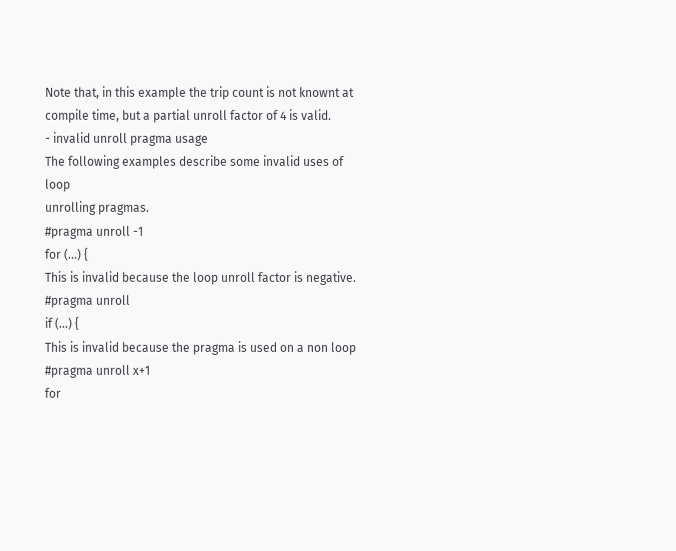Note that, in this example the trip count is not knownt at
compile time, but a partial unroll factor of 4 is valid.
- invalid unroll pragma usage
The following examples describe some invalid uses of loop
unrolling pragmas.
#pragma unroll -1
for (...) {
This is invalid because the loop unroll factor is negative.
#pragma unroll
if (...) {
This is invalid because the pragma is used on a non loop
#pragma unroll x+1
for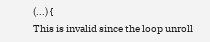(...) {
This is invalid since the loop unroll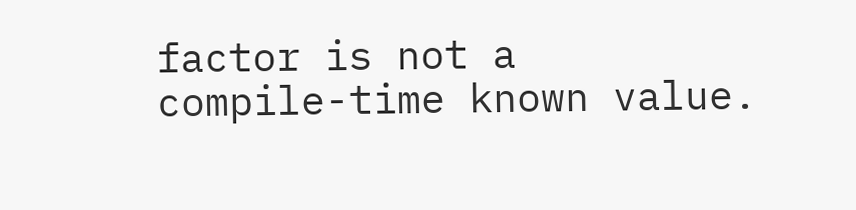factor is not a
compile-time known value.